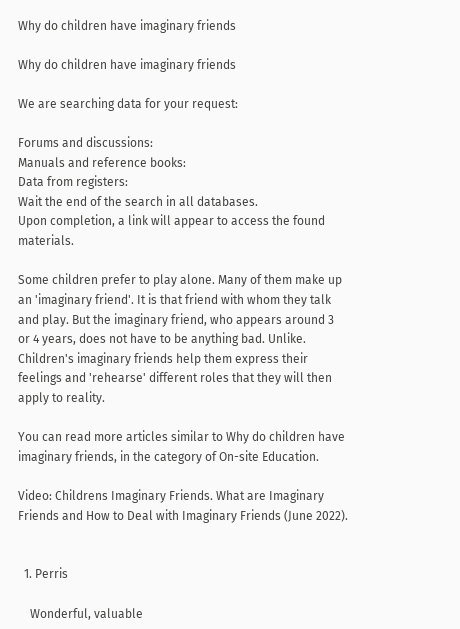Why do children have imaginary friends

Why do children have imaginary friends

We are searching data for your request:

Forums and discussions:
Manuals and reference books:
Data from registers:
Wait the end of the search in all databases.
Upon completion, a link will appear to access the found materials.

Some children prefer to play alone. Many of them make up an 'imaginary friend'. It is that friend with whom they talk and play. But the imaginary friend, who appears around 3 or 4 years, does not have to be anything bad. Unlike. Children's imaginary friends help them express their feelings and 'rehearse' different roles that they will then apply to reality.

You can read more articles similar to Why do children have imaginary friends, in the category of On-site Education.

Video: Childrens Imaginary Friends. What are Imaginary Friends and How to Deal with Imaginary Friends (June 2022).


  1. Perris

    Wonderful, valuable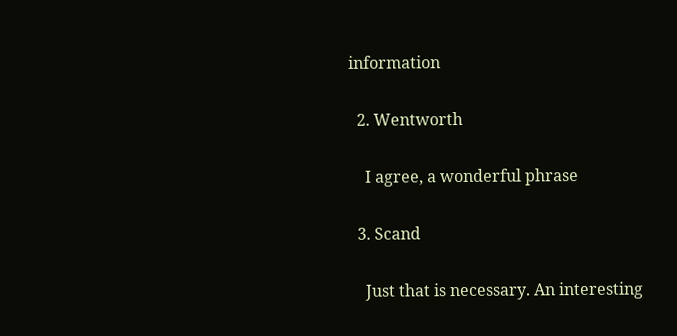information

  2. Wentworth

    I agree, a wonderful phrase

  3. Scand

    Just that is necessary. An interesting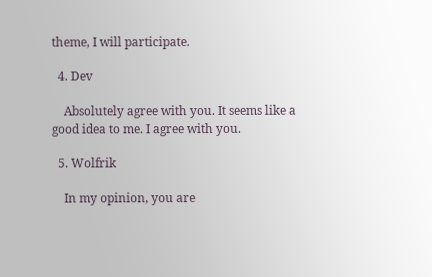theme, I will participate.

  4. Dev

    Absolutely agree with you. It seems like a good idea to me. I agree with you.

  5. Wolfrik

    In my opinion, you are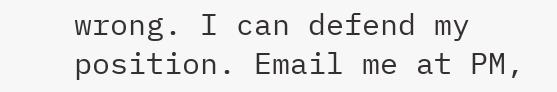wrong. I can defend my position. Email me at PM,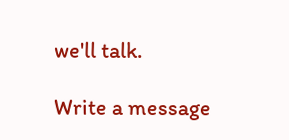we'll talk.

Write a message